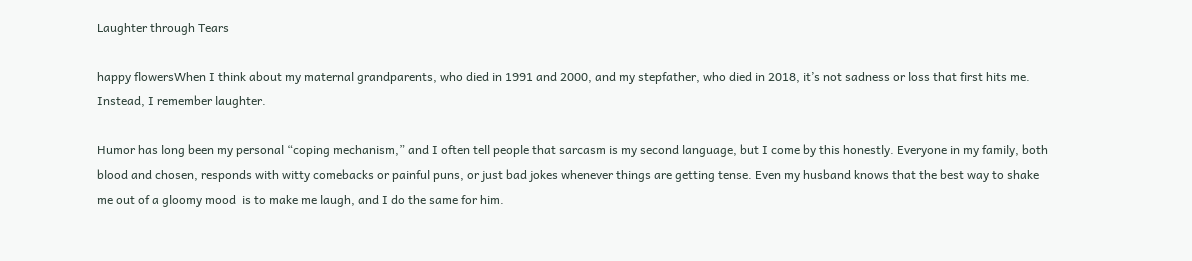Laughter through Tears

happy flowersWhen I think about my maternal grandparents, who died in 1991 and 2000, and my stepfather, who died in 2018, it’s not sadness or loss that first hits me. Instead, I remember laughter.

Humor has long been my personal “coping mechanism,” and I often tell people that sarcasm is my second language, but I come by this honestly. Everyone in my family, both blood and chosen, responds with witty comebacks or painful puns, or just bad jokes whenever things are getting tense. Even my husband knows that the best way to shake me out of a gloomy mood  is to make me laugh, and I do the same for him.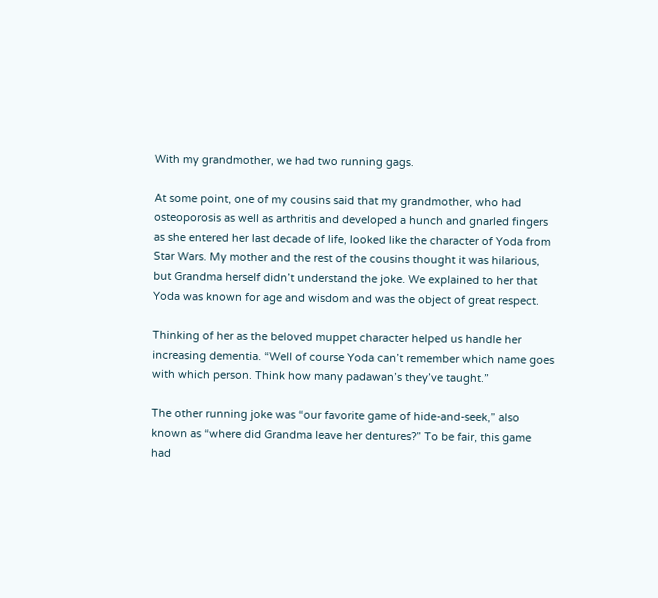With my grandmother, we had two running gags.

At some point, one of my cousins said that my grandmother, who had osteoporosis as well as arthritis and developed a hunch and gnarled fingers as she entered her last decade of life, looked like the character of Yoda from Star Wars. My mother and the rest of the cousins thought it was hilarious, but Grandma herself didn’t understand the joke. We explained to her that Yoda was known for age and wisdom and was the object of great respect.

Thinking of her as the beloved muppet character helped us handle her increasing dementia. “Well of course Yoda can’t remember which name goes with which person. Think how many padawan’s they’ve taught.”

The other running joke was “our favorite game of hide-and-seek,” also known as “where did Grandma leave her dentures?” To be fair, this game had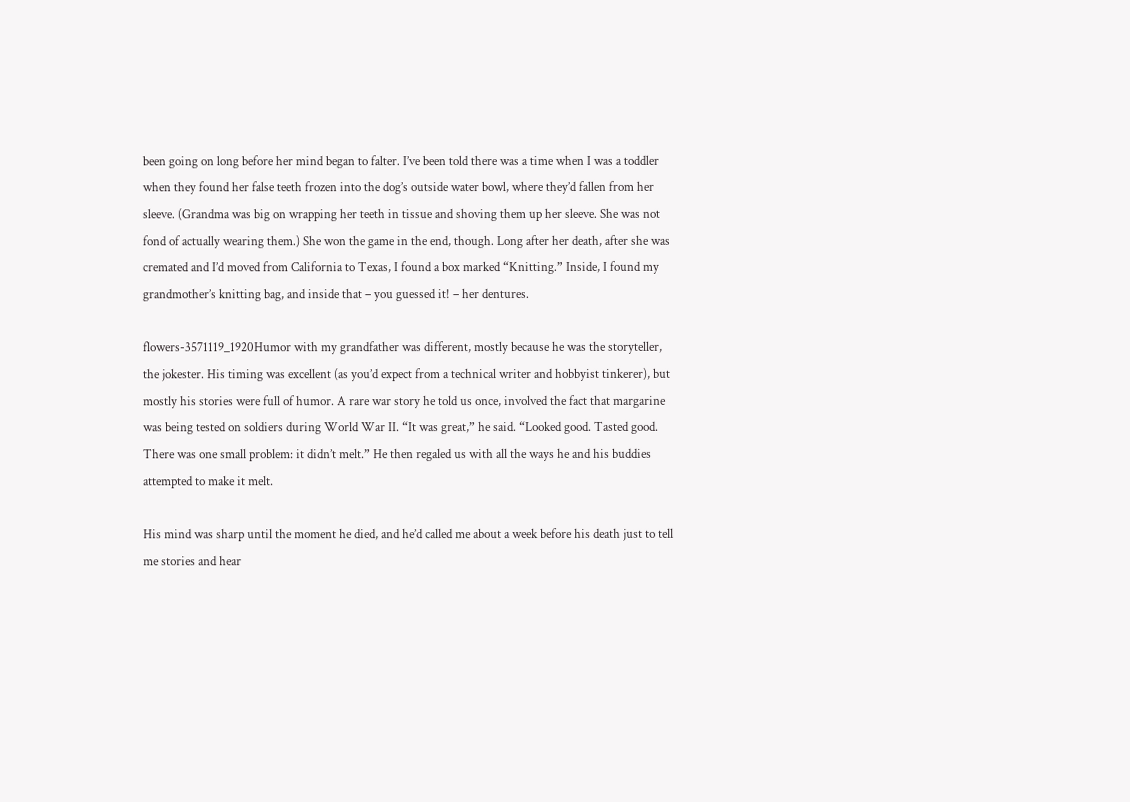been going on long before her mind began to falter. I’ve been told there was a time when I was a toddler when they found her false teeth frozen into the dog’s outside water bowl, where they’d fallen from her sleeve. (Grandma was big on wrapping her teeth in tissue and shoving them up her sleeve. She was not fond of actually wearing them.) She won the game in the end, though. Long after her death, after she was cremated and I’d moved from California to Texas, I found a box marked “Knitting.” Inside, I found my grandmother’s knitting bag, and inside that – you guessed it! – her dentures.

flowers-3571119_1920Humor with my grandfather was different, mostly because he was the storyteller, the jokester. His timing was excellent (as you’d expect from a technical writer and hobbyist tinkerer), but mostly his stories were full of humor. A rare war story he told us once, involved the fact that margarine was being tested on soldiers during World War II. “It was great,” he said. “Looked good. Tasted good. There was one small problem: it didn’t melt.” He then regaled us with all the ways he and his buddies attempted to make it melt.

His mind was sharp until the moment he died, and he’d called me about a week before his death just to tell me stories and hear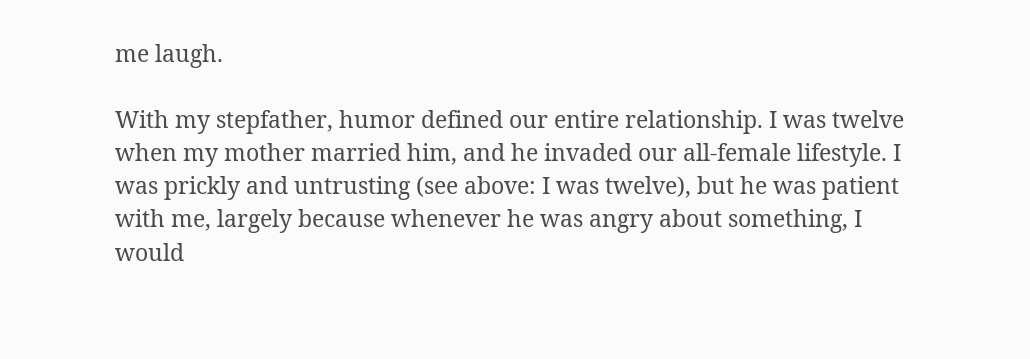me laugh.

With my stepfather, humor defined our entire relationship. I was twelve when my mother married him, and he invaded our all-female lifestyle. I was prickly and untrusting (see above: I was twelve), but he was patient with me, largely because whenever he was angry about something, I would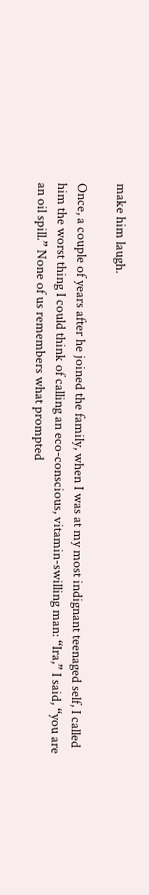make him laugh.

Once, a couple of years after he joined the family, when I was at my most indignant teenaged self, I called him the worst thing I could think of calling an eco-conscious, vitamin-swilling man: “Ira,” I said, “you are an oil spill.” None of us remembers what prompted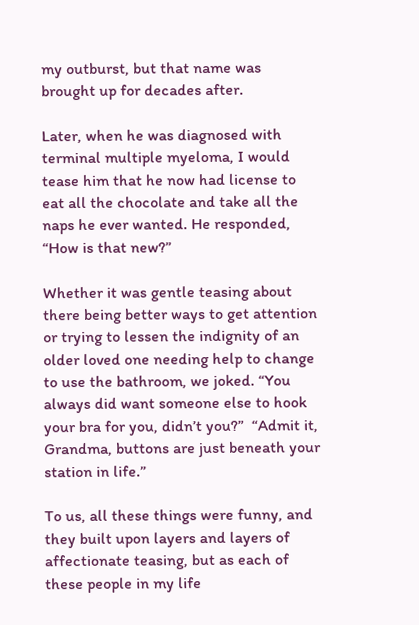my outburst, but that name was brought up for decades after.

Later, when he was diagnosed with terminal multiple myeloma, I would tease him that he now had license to eat all the chocolate and take all the naps he ever wanted. He responded, “How is that new?”

Whether it was gentle teasing about there being better ways to get attention or trying to lessen the indignity of an older loved one needing help to change to use the bathroom, we joked. “You always did want someone else to hook your bra for you, didn’t you?”  “Admit it, Grandma, buttons are just beneath your station in life.”

To us, all these things were funny, and they built upon layers and layers of affectionate teasing, but as each of these people in my life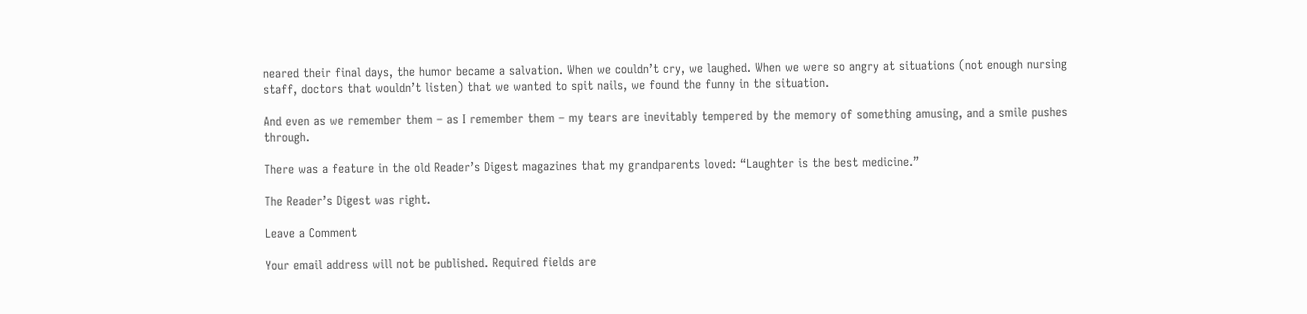neared their final days, the humor became a salvation. When we couldn’t cry, we laughed. When we were so angry at situations (not enough nursing staff, doctors that wouldn’t listen) that we wanted to spit nails, we found the funny in the situation.

And even as we remember them – as I remember them – my tears are inevitably tempered by the memory of something amusing, and a smile pushes through.

There was a feature in the old Reader’s Digest magazines that my grandparents loved: “Laughter is the best medicine.”

The Reader’s Digest was right.

Leave a Comment

Your email address will not be published. Required fields are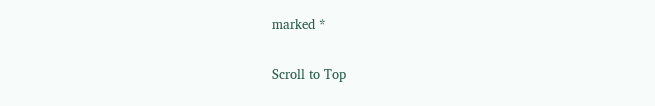marked *

Scroll to Top